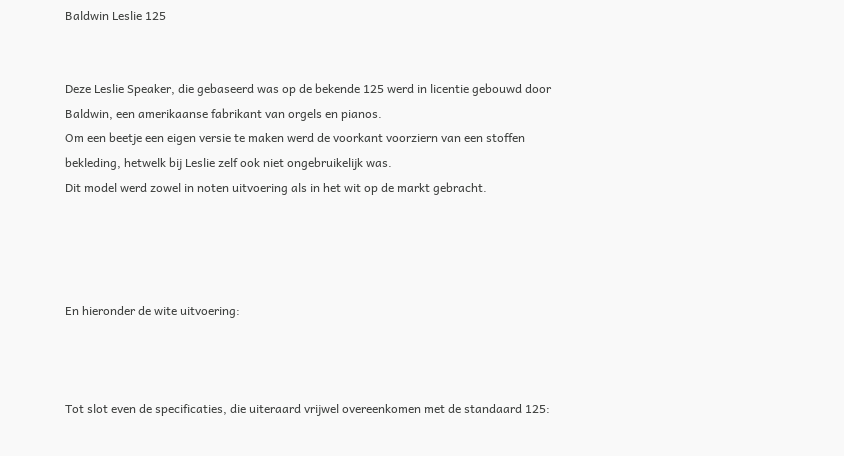Baldwin Leslie 125


Deze Leslie Speaker, die gebaseerd was op de bekende 125 werd in licentie gebouwd door Baldwin, een amerikaanse fabrikant van orgels en pianos.
Om een beetje een eigen versie te maken werd de voorkant voorziern van een stoffen bekleding, hetwelk bij Leslie zelf ook niet ongebruikelijk was.
Dit model werd zowel in noten uitvoering als in het wit op de markt gebracht.




En hieronder de wite uitvoering:



Tot slot even de specificaties, die uiteraard vrijwel overeenkomen met de standaard 125: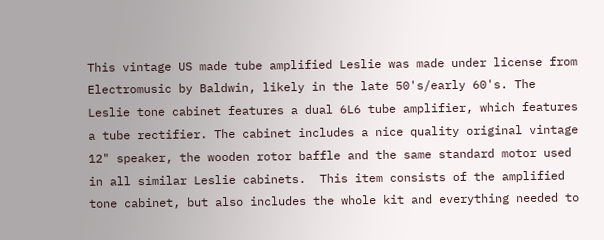This vintage US made tube amplified Leslie was made under license from Electromusic by Baldwin, likely in the late 50's/early 60's. The Leslie tone cabinet features a dual 6L6 tube amplifier, which features a tube rectifier. The cabinet includes a nice quality original vintage 12" speaker, the wooden rotor baffle and the same standard motor used in all similar Leslie cabinets.  This item consists of the amplified tone cabinet, but also includes the whole kit and everything needed to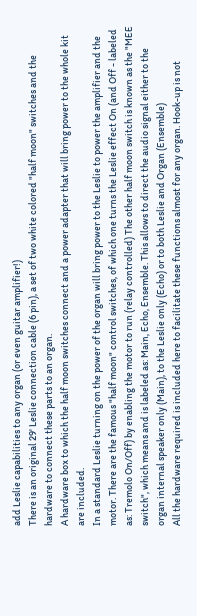add Leslie capabilities to any organ (or even guitar amplifier!)
There is an original 29' Leslie connection cable (6 pin), a set of two white colored "half moon" switches and the hardware to connect these parts to an organ.
A hardware box to which the half moon switches connect and a power adapter that will bring power to the whole kit are included.
In a standard Leslie turning on the power of the organ will bring power to the Leslie to power the amplifier and the motor. There are the famous "half moon" control switches, of which one turns the Leslie effect On (and Off - labeled as: Tremolo On/Off) by enabling the motor to run (relay controlled) The other half moon switch is known as the "MEE switch", which means and is labeled as: Main, Echo, Ensemble. This allows to direct the audio signal either to the organ internal speaker only (Main), to the Leslie only (Echo) or to both Leslie and Organ (Ensemble)
All the hardware required is included here to facilitate these functions almost for any organ. Hook-up is not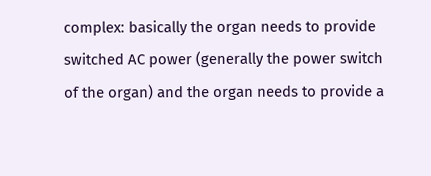complex: basically the organ needs to provide switched AC power (generally the power switch of the organ) and the organ needs to provide a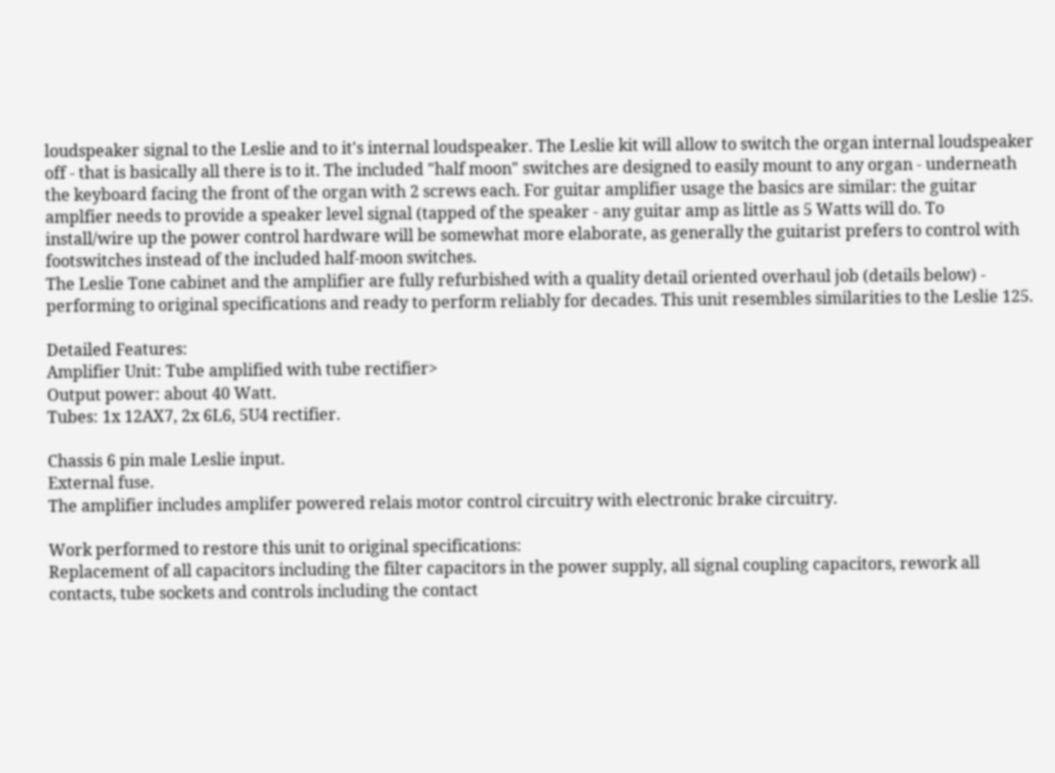loudspeaker signal to the Leslie and to it's internal loudspeaker. The Leslie kit will allow to switch the organ internal loudspeaker off - that is basically all there is to it. The included "half moon" switches are designed to easily mount to any organ - underneath the keyboard facing the front of the organ with 2 screws each. For guitar amplifier usage the basics are similar: the guitar amplfier needs to provide a speaker level signal (tapped of the speaker - any guitar amp as little as 5 Watts will do. To install/wire up the power control hardware will be somewhat more elaborate, as generally the guitarist prefers to control with footswitches instead of the included half-moon switches.
The Leslie Tone cabinet and the amplifier are fully refurbished with a quality detail oriented overhaul job (details below) - performing to original specifications and ready to perform reliably for decades. This unit resembles similarities to the Leslie 125.

Detailed Features:
Amplifier Unit: Tube amplified with tube rectifier>
Output power: about 40 Watt.
Tubes: 1x 12AX7, 2x 6L6, 5U4 rectifier.

Chassis 6 pin male Leslie input.
External fuse.
The amplifier includes amplifer powered relais motor control circuitry with electronic brake circuitry.

Work performed to restore this unit to original specifications:
Replacement of all capacitors including the filter capacitors in the power supply, all signal coupling capacitors, rework all contacts, tube sockets and controls including the contact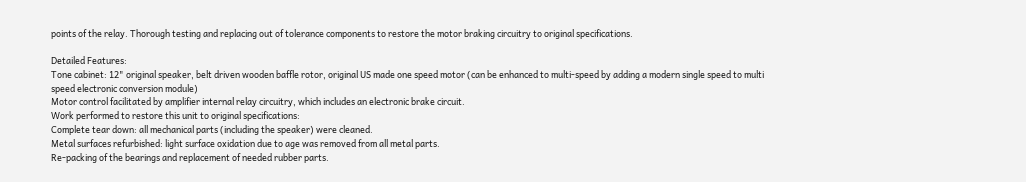points of the relay. Thorough testing and replacing out of tolerance components to restore the motor braking circuitry to original specifications.

Detailed Features:
Tone cabinet: 12" original speaker, belt driven wooden baffle rotor, original US made one speed motor (can be enhanced to multi-speed by adding a modern single speed to multi speed electronic conversion module)
Motor control facilitated by amplifier internal relay circuitry, which includes an electronic brake circuit.
Work performed to restore this unit to original specifications:
Complete tear down: all mechanical parts (including the speaker) were cleaned.
Metal surfaces refurbished: light surface oxidation due to age was removed from all metal parts.
Re-packing of the bearings and replacement of needed rubber parts.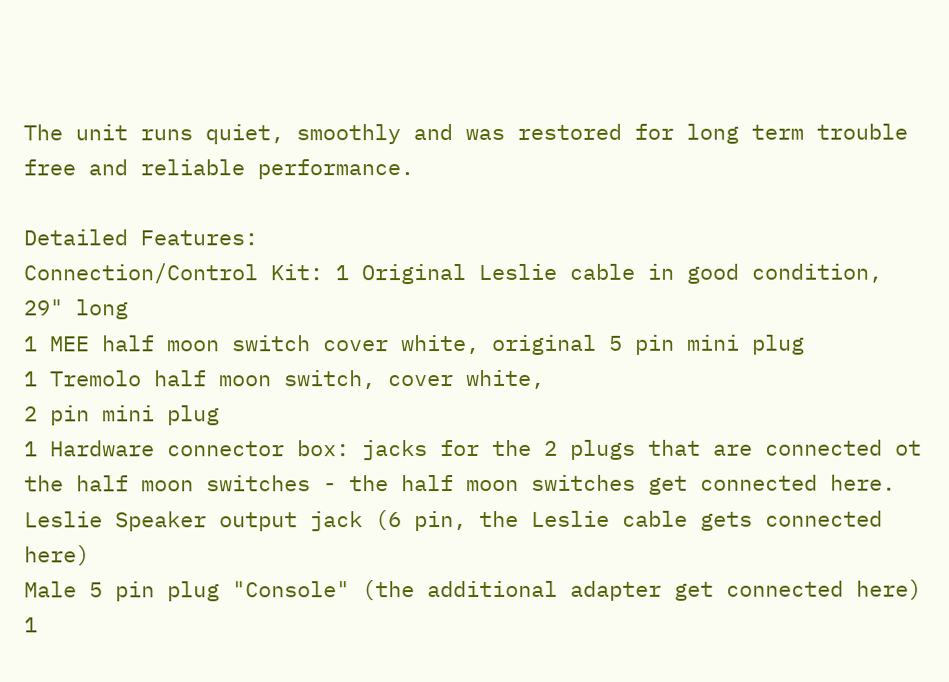The unit runs quiet, smoothly and was restored for long term trouble free and reliable performance.

Detailed Features:
Connection/Control Kit: 1 Original Leslie cable in good condition, 29" long
1 MEE half moon switch cover white, original 5 pin mini plug
1 Tremolo half moon switch, cover white,
2 pin mini plug
1 Hardware connector box: jacks for the 2 plugs that are connected ot the half moon switches - the half moon switches get connected here.
Leslie Speaker output jack (6 pin, the Leslie cable gets connected here)
Male 5 pin plug "Console" (the additional adapter get connected here)
1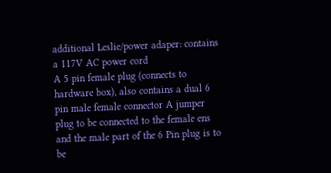additional Leslie/power adaper: contains a 117V AC power cord
A 5 pin female plug (connects to hardware box), also contains a dual 6 pin male female connector A jumper plug to be connected to the female ens and the male part of the 6 Pin plug is to be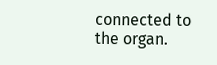connected to the organ.